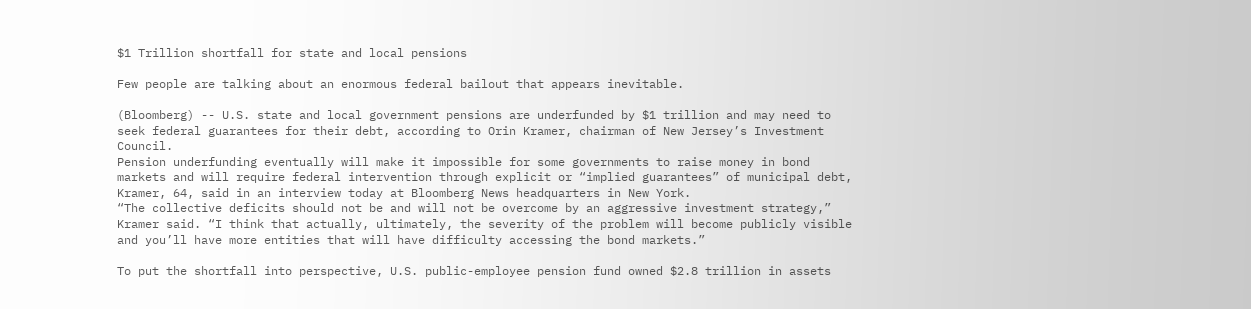$1 Trillion shortfall for state and local pensions

Few people are talking about an enormous federal bailout that appears inevitable.

(Bloomberg) -- U.S. state and local government pensions are underfunded by $1 trillion and may need to seek federal guarantees for their debt, according to Orin Kramer, chairman of New Jersey’s Investment Council.
Pension underfunding eventually will make it impossible for some governments to raise money in bond markets and will require federal intervention through explicit or “implied guarantees” of municipal debt, Kramer, 64, said in an interview today at Bloomberg News headquarters in New York.
“The collective deficits should not be and will not be overcome by an aggressive investment strategy,” Kramer said. “I think that actually, ultimately, the severity of the problem will become publicly visible and you’ll have more entities that will have difficulty accessing the bond markets.”

To put the shortfall into perspective, U.S. public-employee pension fund owned $2.8 trillion in assets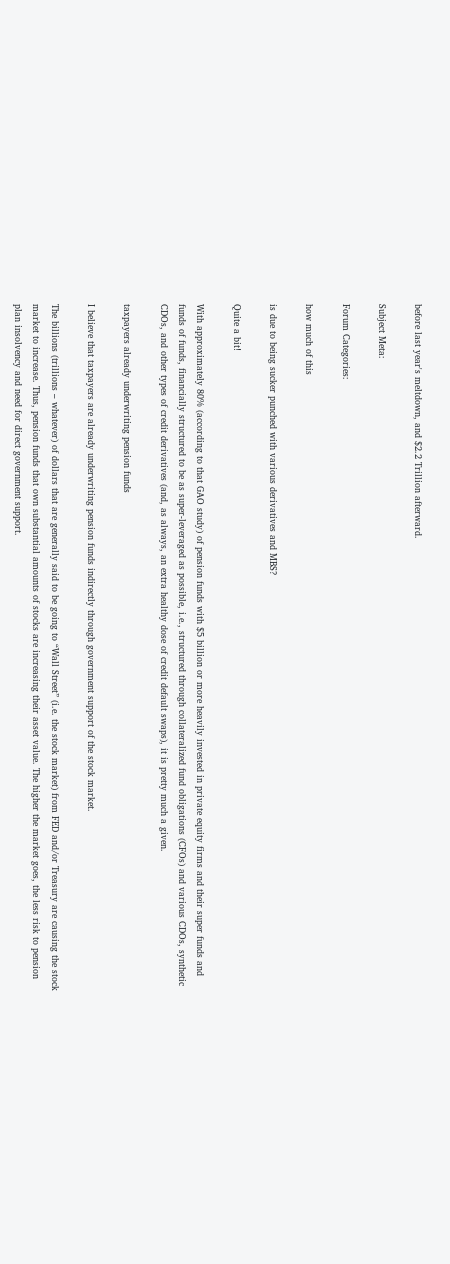before last year's meltdown, and $2.2 Trillion afterward.

Subject Meta:

Forum Categories:

how much of this

is due to being sucker punched with various derivatives and MBS?

Quite a bit!

With approximately 80% (according to that GAO study) of pension funds with $5 billion or more heavily invested in private equity firms and their super funds and funds of funds, financially structured to be as super-leveraged as possible, i.e., structured through collateralized fund obligations (CFOs) and various CDOs, synthetic CDOs, and other types of credit derivatives (and, as always, an extra healthy dose of credit default swaps), it is pretty much a given.

taxpayers already underwriting pension funds

I believe that taxpayers are already underwriting pension funds indirectly through government support of the stock market.

The billions (trillions – whatever) of dollars that are generally said to be going to “Wall Street” (i.e. the stock market) from FED and/or Treasury are causing the stock market to increase. Thus, pension funds that own substantial amounts of stocks are increasing their asset value. The higher the market goes, the less risk to pension plan insolvency and need for direct government support.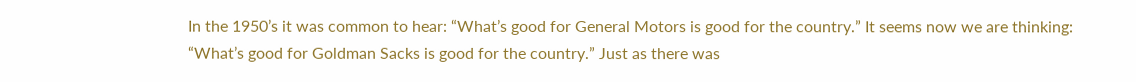In the 1950’s it was common to hear: “What’s good for General Motors is good for the country.” It seems now we are thinking: “What’s good for Goldman Sacks is good for the country.” Just as there was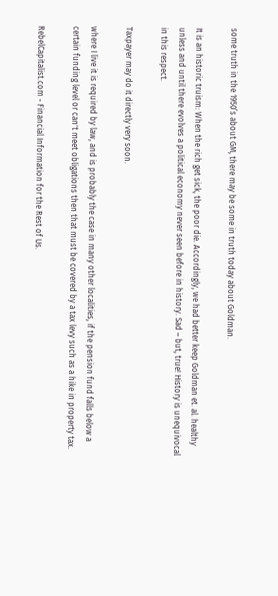some truth in the 1950’s about GM, there may be some in truth today about Goldman.

It is an historic truism: When the rich get sick, the poor die. Accordingly, we had better keep Goldman et. al. healthy unless and until there evolves a political economy never seen before in history. Sad – but, true! History is unequivocal in this respect.

Taxpayer may do it directly very soon.

where I live it is required by law, and is probably the case in many other localities, if the pension fund falls below a certain funding level or can't meet obligations then that must be covered by a tax levy such as a hike in property tax.

RebelCapitalist.com - Financial Information for the Rest of Us.